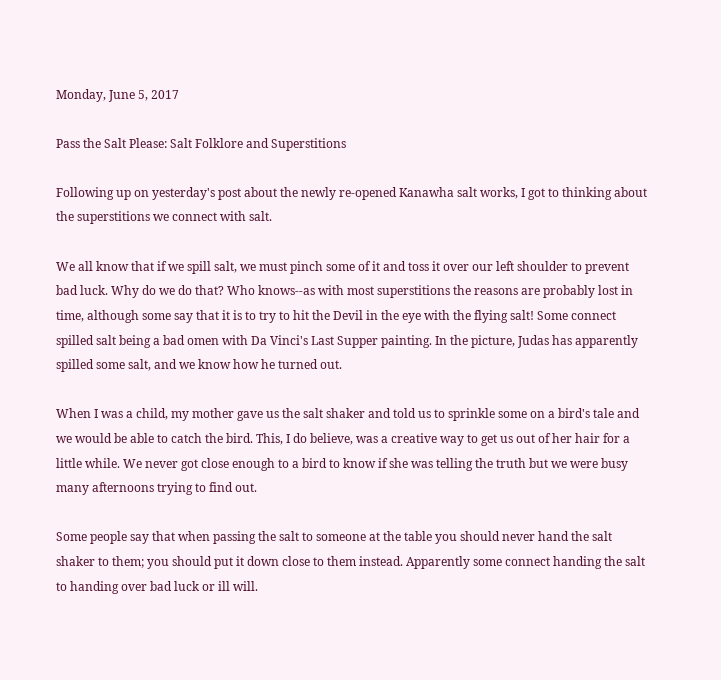Monday, June 5, 2017

Pass the Salt Please: Salt Folklore and Superstitions

Following up on yesterday's post about the newly re-opened Kanawha salt works, I got to thinking about the superstitions we connect with salt.

We all know that if we spill salt, we must pinch some of it and toss it over our left shoulder to prevent bad luck. Why do we do that? Who knows--as with most superstitions the reasons are probably lost in time, although some say that it is to try to hit the Devil in the eye with the flying salt! Some connect spilled salt being a bad omen with Da Vinci's Last Supper painting. In the picture, Judas has apparently spilled some salt, and we know how he turned out.

When I was a child, my mother gave us the salt shaker and told us to sprinkle some on a bird's tale and we would be able to catch the bird. This, I do believe, was a creative way to get us out of her hair for a little while. We never got close enough to a bird to know if she was telling the truth but we were busy many afternoons trying to find out.

Some people say that when passing the salt to someone at the table you should never hand the salt shaker to them; you should put it down close to them instead. Apparently some connect handing the salt to handing over bad luck or ill will.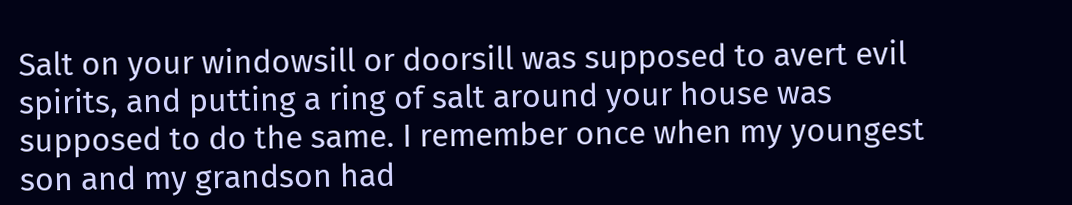Salt on your windowsill or doorsill was supposed to avert evil spirits, and putting a ring of salt around your house was supposed to do the same. I remember once when my youngest son and my grandson had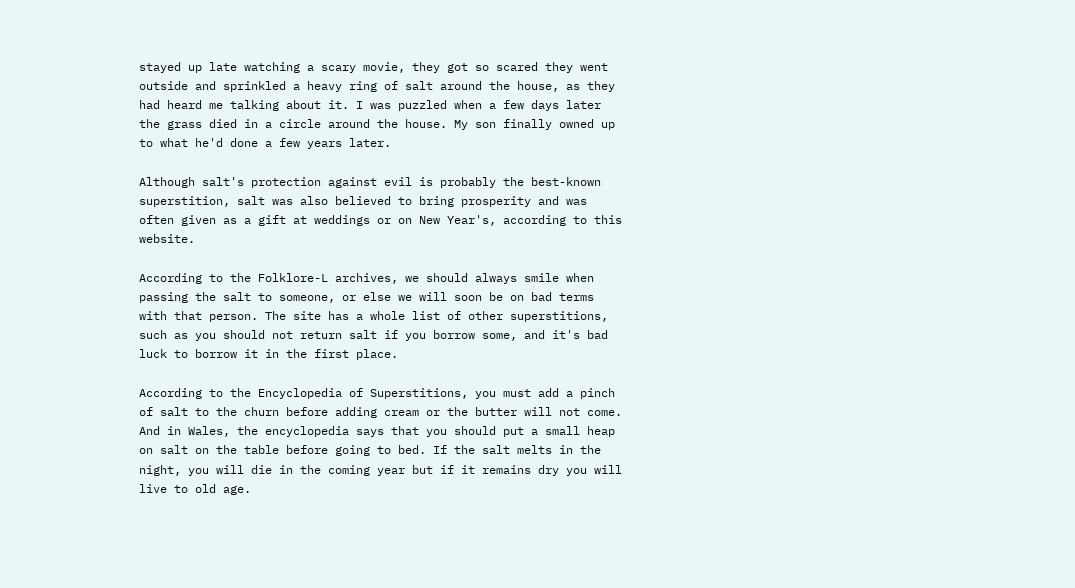stayed up late watching a scary movie, they got so scared they went outside and sprinkled a heavy ring of salt around the house, as they had heard me talking about it. I was puzzled when a few days later the grass died in a circle around the house. My son finally owned up to what he'd done a few years later.

Although salt's protection against evil is probably the best-known superstition, salt was also believed to bring prosperity and was often given as a gift at weddings or on New Year's, according to this website.

According to the Folklore-L archives, we should always smile when passing the salt to someone, or else we will soon be on bad terms with that person. The site has a whole list of other superstitions, such as you should not return salt if you borrow some, and it's bad luck to borrow it in the first place.

According to the Encyclopedia of Superstitions, you must add a pinch of salt to the churn before adding cream or the butter will not come. And in Wales, the encyclopedia says that you should put a small heap on salt on the table before going to bed. If the salt melts in the night, you will die in the coming year but if it remains dry you will live to old age.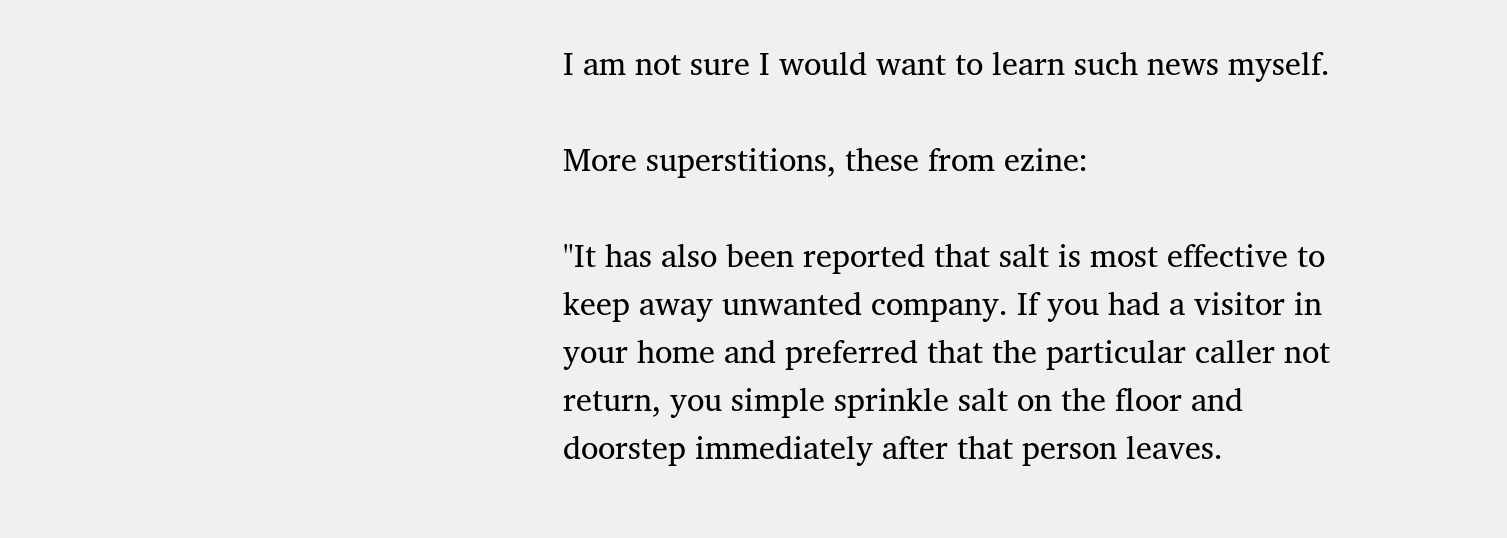I am not sure I would want to learn such news myself.

More superstitions, these from ezine:

"It has also been reported that salt is most effective to keep away unwanted company. If you had a visitor in your home and preferred that the particular caller not return, you simple sprinkle salt on the floor and doorstep immediately after that person leaves.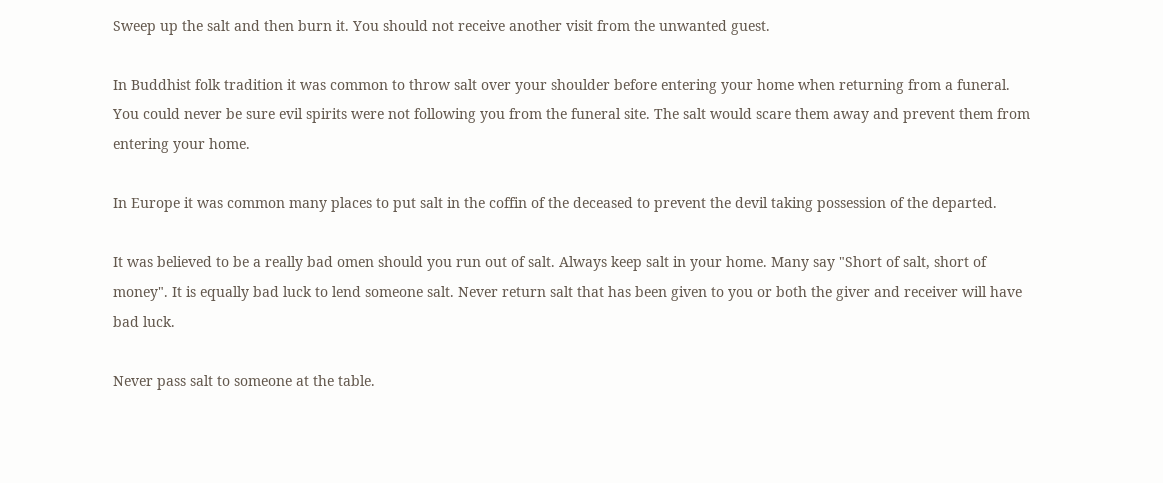Sweep up the salt and then burn it. You should not receive another visit from the unwanted guest.

In Buddhist folk tradition it was common to throw salt over your shoulder before entering your home when returning from a funeral. You could never be sure evil spirits were not following you from the funeral site. The salt would scare them away and prevent them from entering your home.

In Europe it was common many places to put salt in the coffin of the deceased to prevent the devil taking possession of the departed.

It was believed to be a really bad omen should you run out of salt. Always keep salt in your home. Many say "Short of salt, short of money". It is equally bad luck to lend someone salt. Never return salt that has been given to you or both the giver and receiver will have bad luck.

Never pass salt to someone at the table.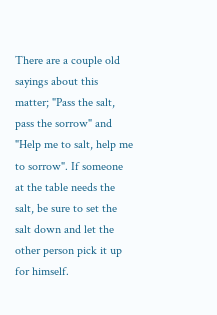There are a couple old sayings about this matter; "Pass the salt, pass the sorrow" and "Help me to salt, help me to sorrow". If someone at the table needs the salt, be sure to set the salt down and let the other person pick it up for himself.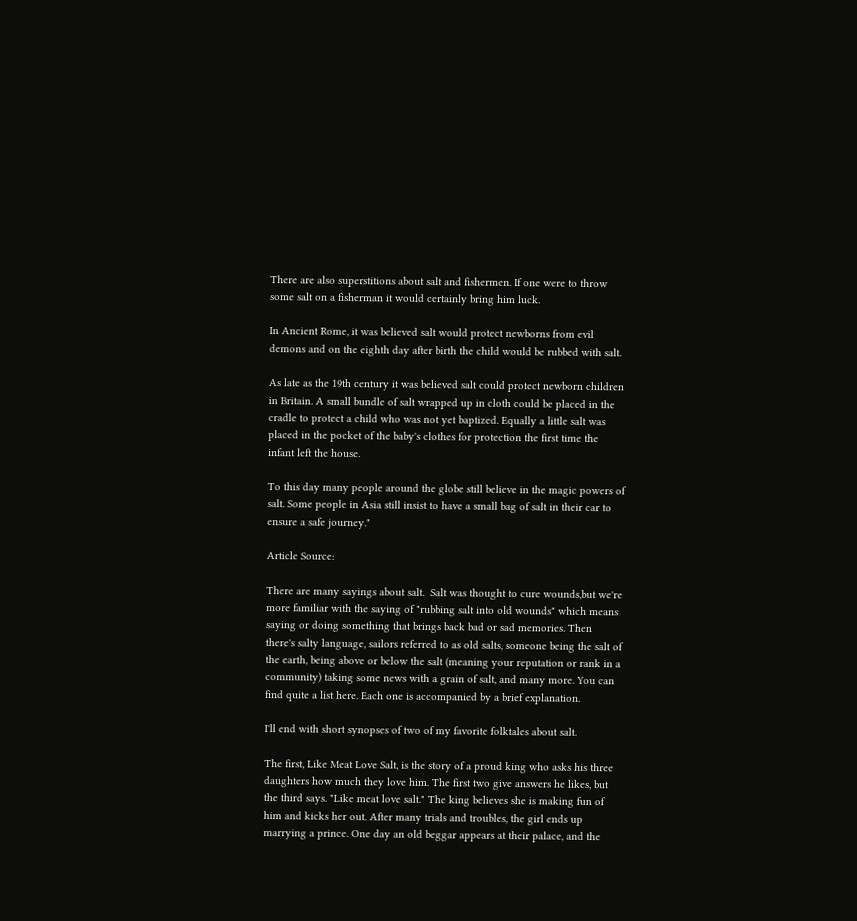There are also superstitions about salt and fishermen. If one were to throw some salt on a fisherman it would certainly bring him luck.

In Ancient Rome, it was believed salt would protect newborns from evil demons and on the eighth day after birth the child would be rubbed with salt.

As late as the 19th century it was believed salt could protect newborn children in Britain. A small bundle of salt wrapped up in cloth could be placed in the cradle to protect a child who was not yet baptized. Equally a little salt was placed in the pocket of the baby's clothes for protection the first time the infant left the house.

To this day many people around the globe still believe in the magic powers of salt. Some people in Asia still insist to have a small bag of salt in their car to ensure a safe journey."

Article Source:

There are many sayings about salt.  Salt was thought to cure wounds,but we're more familiar with the saying of "rubbing salt into old wounds" which means saying or doing something that brings back bad or sad memories. Then there's salty language, sailors referred to as old salts, someone being the salt of the earth, being above or below the salt (meaning your reputation or rank in a community) taking some news with a grain of salt, and many more. You can find quite a list here. Each one is accompanied by a brief explanation.

I'll end with short synopses of two of my favorite folktales about salt.

The first, Like Meat Love Salt, is the story of a proud king who asks his three daughters how much they love him. The first two give answers he likes, but the third says. "Like meat love salt." The king believes she is making fun of him and kicks her out. After many trials and troubles, the girl ends up marrying a prince. One day an old beggar appears at their palace, and the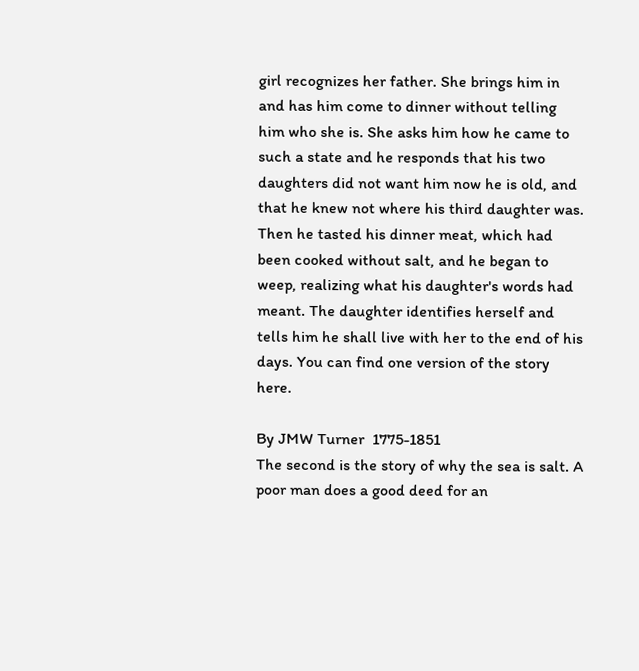girl recognizes her father. She brings him in and has him come to dinner without telling him who she is. She asks him how he came to such a state and he responds that his two daughters did not want him now he is old, and that he knew not where his third daughter was. Then he tasted his dinner meat, which had been cooked without salt, and he began to weep, realizing what his daughter's words had meant. The daughter identifies herself and tells him he shall live with her to the end of his days. You can find one version of the story here.

By JMW Turner  1775-1851
The second is the story of why the sea is salt. A poor man does a good deed for an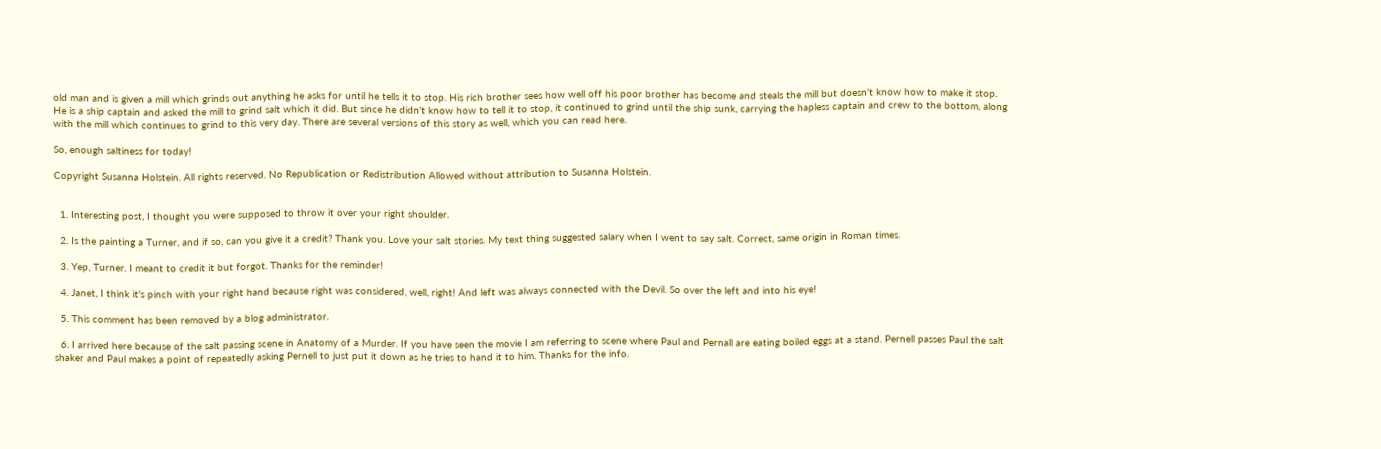old man and is given a mill which grinds out anything he asks for until he tells it to stop. His rich brother sees how well off his poor brother has become and steals the mill but doesn't know how to make it stop. He is a ship captain and asked the mill to grind salt which it did. But since he didn't know how to tell it to stop, it continued to grind until the ship sunk, carrying the hapless captain and crew to the bottom, along with the mill which continues to grind to this very day. There are several versions of this story as well, which you can read here.

So, enough saltiness for today!

Copyright Susanna Holstein. All rights reserved. No Republication or Redistribution Allowed without attribution to Susanna Holstein.


  1. Interesting post, I thought you were supposed to throw it over your right shoulder.

  2. Is the painting a Turner, and if so, can you give it a credit? Thank you. Love your salt stories. My text thing suggested salary when I went to say salt. Correct, same origin in Roman times.

  3. Yep, Turner. I meant to credit it but forgot. Thanks for the reminder!

  4. Janet, I think it's pinch with your right hand because right was considered, well, right! And left was always connected with the Devil. So over the left and into his eye!

  5. This comment has been removed by a blog administrator.

  6. I arrived here because of the salt passing scene in Anatomy of a Murder. If you have seen the movie I am referring to scene where Paul and Pernall are eating boiled eggs at a stand. Pernell passes Paul the salt shaker and Paul makes a point of repeatedly asking Pernell to just put it down as he tries to hand it to him. Thanks for the info.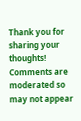Thank you for sharing your thoughts! Comments are moderated so may not appear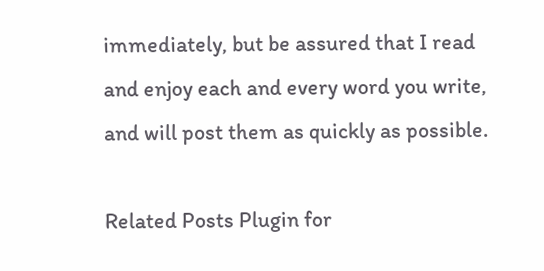immediately, but be assured that I read and enjoy each and every word you write, and will post them as quickly as possible.

Related Posts Plugin for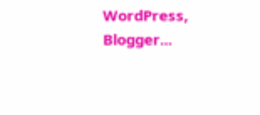WordPress, Blogger...